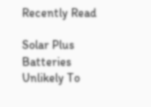Recently Read

Solar Plus Batteries Unlikely To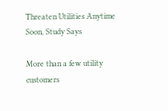Threaten Utilities Anytime Soon, Study Says

More than a few utility customers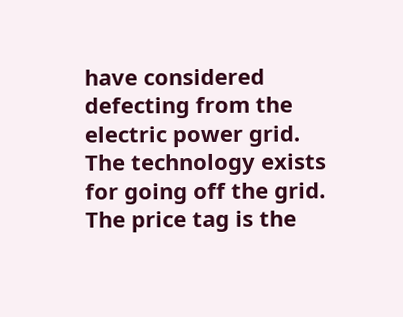have considered defecting from the electric power grid. The technology exists for going off the grid. The price tag is the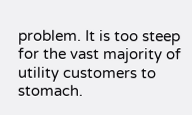problem. It is too steep for the vast majority of utility customers to stomach.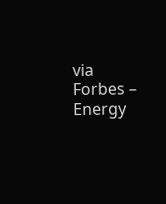via Forbes – Energy